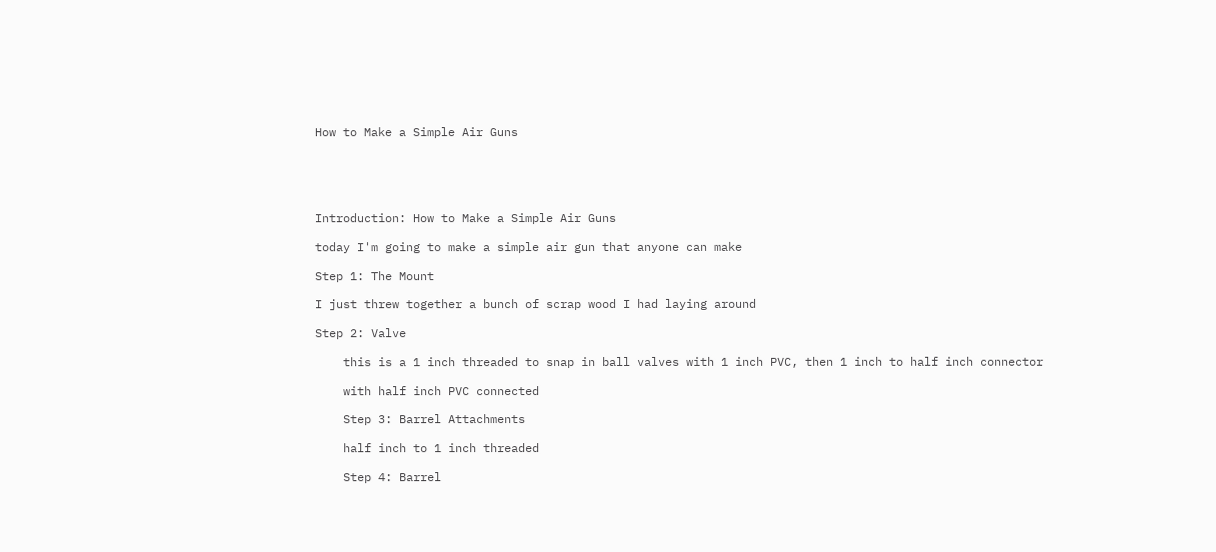How to Make a Simple Air Guns





Introduction: How to Make a Simple Air Guns

today I'm going to make a simple air gun that anyone can make

Step 1: The Mount

I just threw together a bunch of scrap wood I had laying around

Step 2: Valve

    this is a 1 inch threaded to snap in ball valves with 1 inch PVC, then 1 inch to half inch connector

    with half inch PVC connected

    Step 3: Barrel Attachments

    half inch to 1 inch threaded

    Step 4: Barrel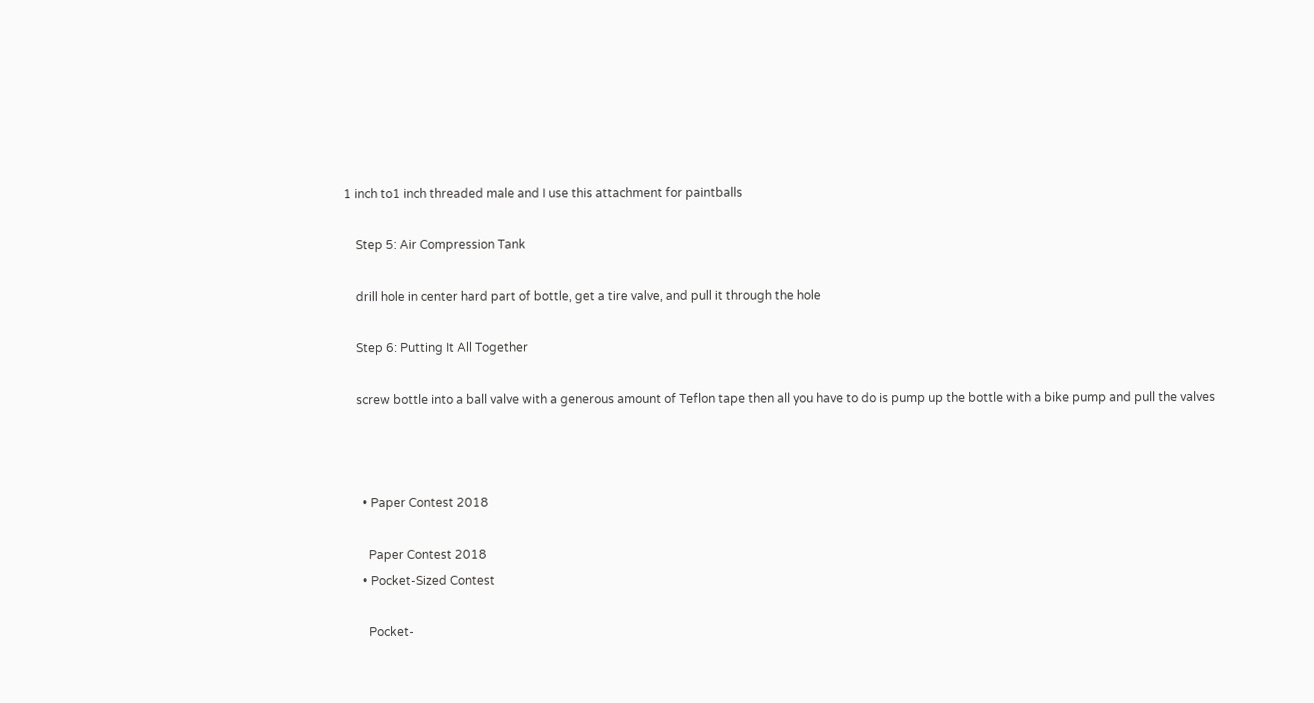1 inch to1 inch threaded male and I use this attachment for paintballs

    Step 5: Air Compression Tank

    drill hole in center hard part of bottle, get a tire valve, and pull it through the hole

    Step 6: Putting It All Together

    screw bottle into a ball valve with a generous amount of Teflon tape then all you have to do is pump up the bottle with a bike pump and pull the valves



      • Paper Contest 2018

        Paper Contest 2018
      • Pocket-Sized Contest

        Pocket-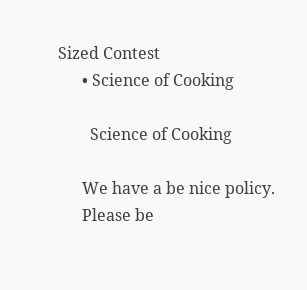Sized Contest
      • Science of Cooking

        Science of Cooking

      We have a be nice policy.
      Please be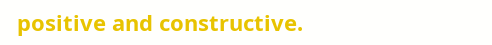positive and constructive.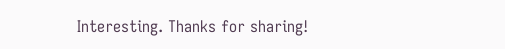Interesting. Thanks for sharing!